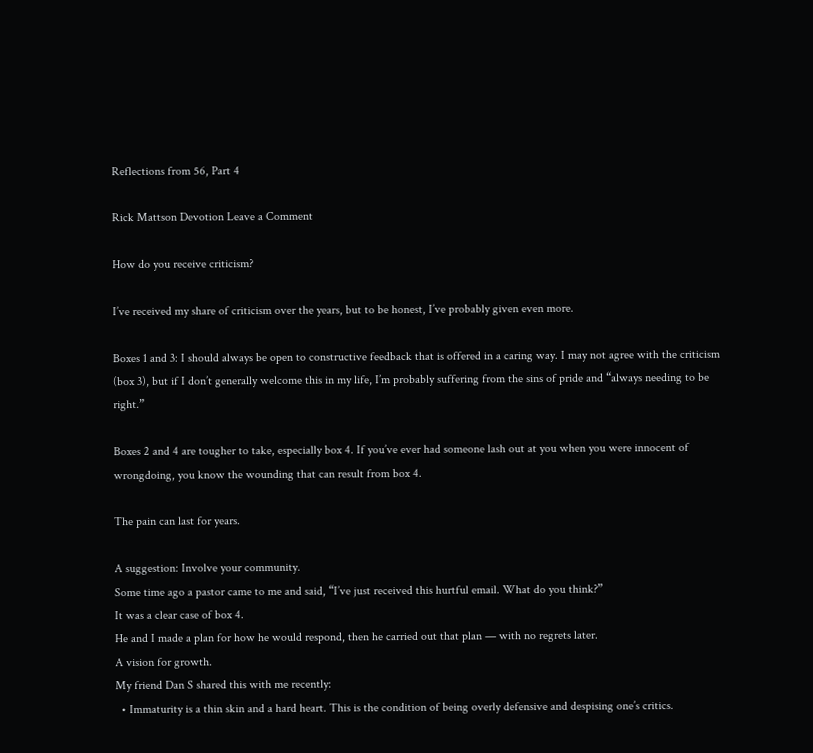Reflections from 56, Part 4

Rick Mattson Devotion Leave a Comment

How do you receive criticism?

I’ve received my share of criticism over the years, but to be honest, I’ve probably given even more.

Boxes 1 and 3: I should always be open to constructive feedback that is offered in a caring way. I may not agree with the criticism (box 3), but if I don’t generally welcome this in my life, I’m probably suffering from the sins of pride and “always needing to be right.”

Boxes 2 and 4 are tougher to take, especially box 4. If you’ve ever had someone lash out at you when you were innocent of wrongdoing, you know the wounding that can result from box 4.

The pain can last for years.

A suggestion: Involve your community.
Some time ago a pastor came to me and said, “I’ve just received this hurtful email. What do you think?”
It was a clear case of box 4.
He and I made a plan for how he would respond, then he carried out that plan — with no regrets later.
A vision for growth.
My friend Dan S shared this with me recently:
  • Immaturity is a thin skin and a hard heart. This is the condition of being overly defensive and despising one’s critics.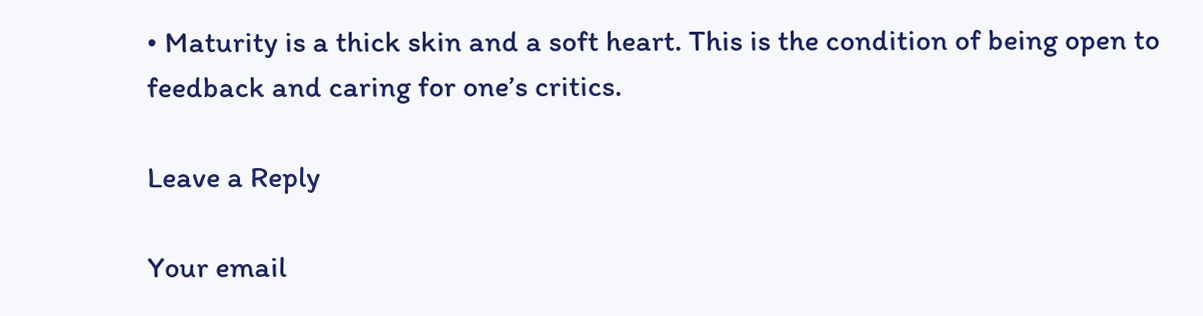• Maturity is a thick skin and a soft heart. This is the condition of being open to feedback and caring for one’s critics.

Leave a Reply

Your email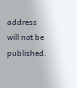address will not be published.